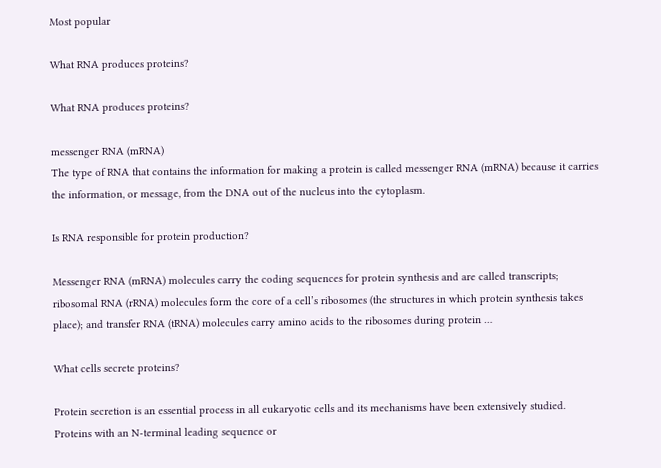Most popular

What RNA produces proteins?

What RNA produces proteins?

messenger RNA (mRNA)
The type of RNA that contains the information for making a protein is called messenger RNA (mRNA) because it carries the information, or message, from the DNA out of the nucleus into the cytoplasm.

Is RNA responsible for protein production?

Messenger RNA (mRNA) molecules carry the coding sequences for protein synthesis and are called transcripts; ribosomal RNA (rRNA) molecules form the core of a cell’s ribosomes (the structures in which protein synthesis takes place); and transfer RNA (tRNA) molecules carry amino acids to the ribosomes during protein …

What cells secrete proteins?

Protein secretion is an essential process in all eukaryotic cells and its mechanisms have been extensively studied. Proteins with an N-terminal leading sequence or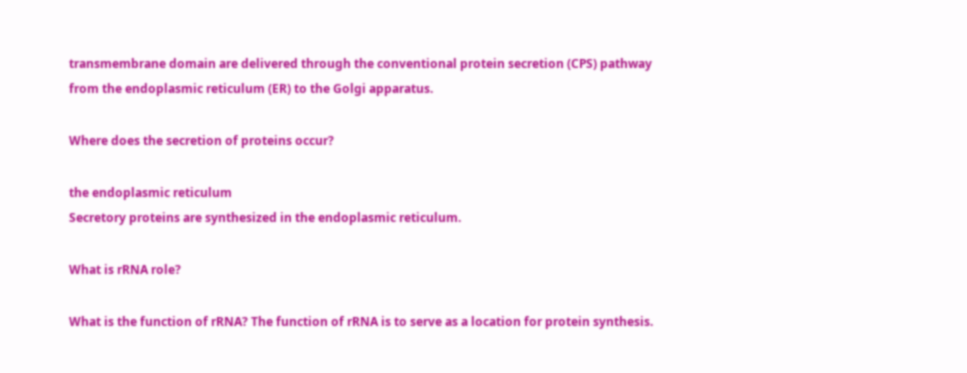transmembrane domain are delivered through the conventional protein secretion (CPS) pathway from the endoplasmic reticulum (ER) to the Golgi apparatus.

Where does the secretion of proteins occur?

the endoplasmic reticulum
Secretory proteins are synthesized in the endoplasmic reticulum.

What is rRNA role?

What is the function of rRNA? The function of rRNA is to serve as a location for protein synthesis.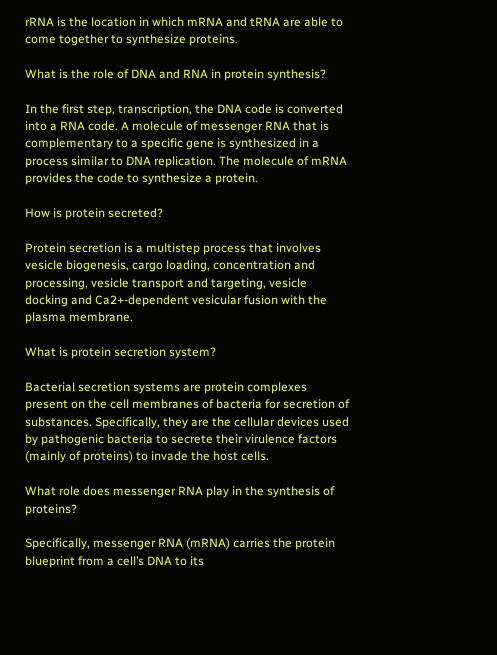rRNA is the location in which mRNA and tRNA are able to come together to synthesize proteins.

What is the role of DNA and RNA in protein synthesis?

In the first step, transcription, the DNA code is converted into a RNA code. A molecule of messenger RNA that is complementary to a specific gene is synthesized in a process similar to DNA replication. The molecule of mRNA provides the code to synthesize a protein.

How is protein secreted?

Protein secretion is a multistep process that involves vesicle biogenesis, cargo loading, concentration and processing, vesicle transport and targeting, vesicle docking and Ca2+-dependent vesicular fusion with the plasma membrane.

What is protein secretion system?

Bacterial secretion systems are protein complexes present on the cell membranes of bacteria for secretion of substances. Specifically, they are the cellular devices used by pathogenic bacteria to secrete their virulence factors (mainly of proteins) to invade the host cells.

What role does messenger RNA play in the synthesis of proteins?

Specifically, messenger RNA (mRNA) carries the protein blueprint from a cell’s DNA to its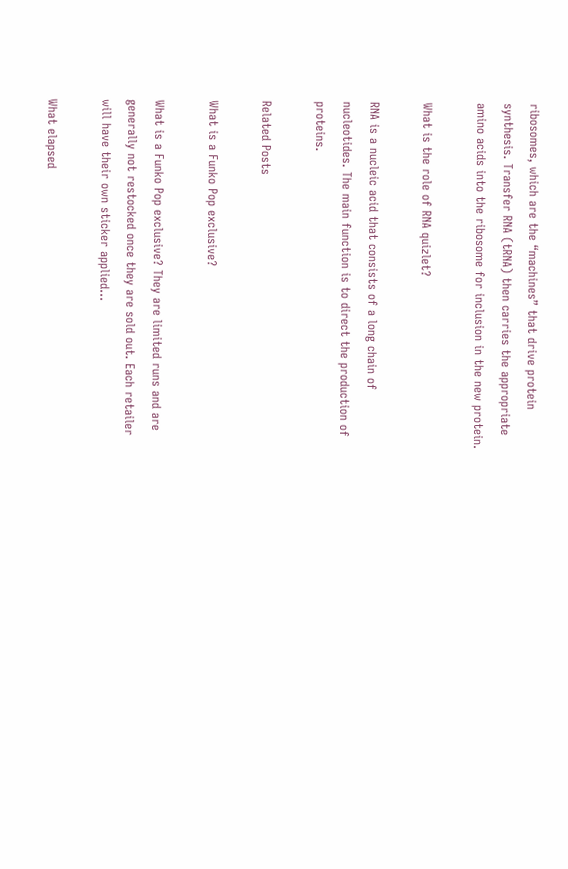ribosomes, which are the “machines” that drive protein synthesis. Transfer RNA (tRNA) then carries the appropriate amino acids into the ribosome for inclusion in the new protein.

What is the role of RNA quizlet?

RNA is a nucleic acid that consists of a long chain of nucleotides. The main function is to direct the production of proteins.

Related Posts

What is a Funko Pop exclusive?

What is a Funko Pop exclusive? They are limited runs and are generally not restocked once they are sold out. Each retailer will have their own sticker applied…

What elapsed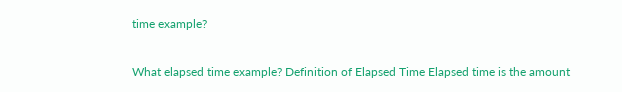time example?

What elapsed time example? Definition of Elapsed Time Elapsed time is the amount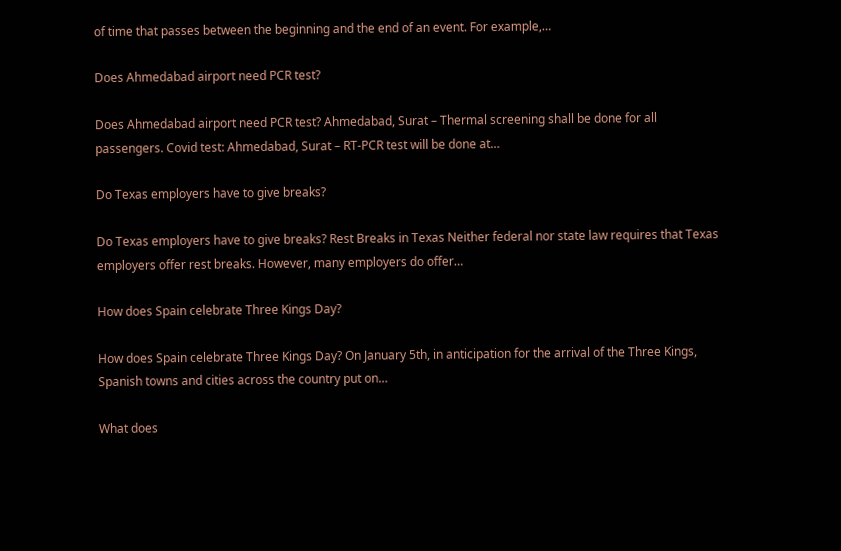of time that passes between the beginning and the end of an event. For example,…

Does Ahmedabad airport need PCR test?

Does Ahmedabad airport need PCR test? Ahmedabad, Surat – Thermal screening shall be done for all passengers. Covid test: Ahmedabad, Surat – RT-PCR test will be done at…

Do Texas employers have to give breaks?

Do Texas employers have to give breaks? Rest Breaks in Texas Neither federal nor state law requires that Texas employers offer rest breaks. However, many employers do offer…

How does Spain celebrate Three Kings Day?

How does Spain celebrate Three Kings Day? On January 5th, in anticipation for the arrival of the Three Kings, Spanish towns and cities across the country put on…

What does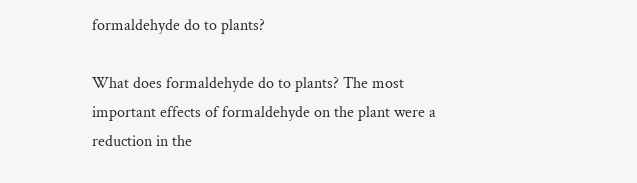formaldehyde do to plants?

What does formaldehyde do to plants? The most important effects of formaldehyde on the plant were a reduction in the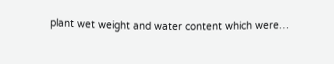plant wet weight and water content which were…